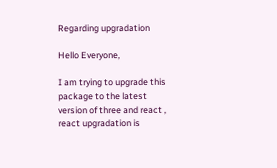Regarding upgradation

Hello Everyone,

I am trying to upgrade this package to the latest version of three and react , react upgradation is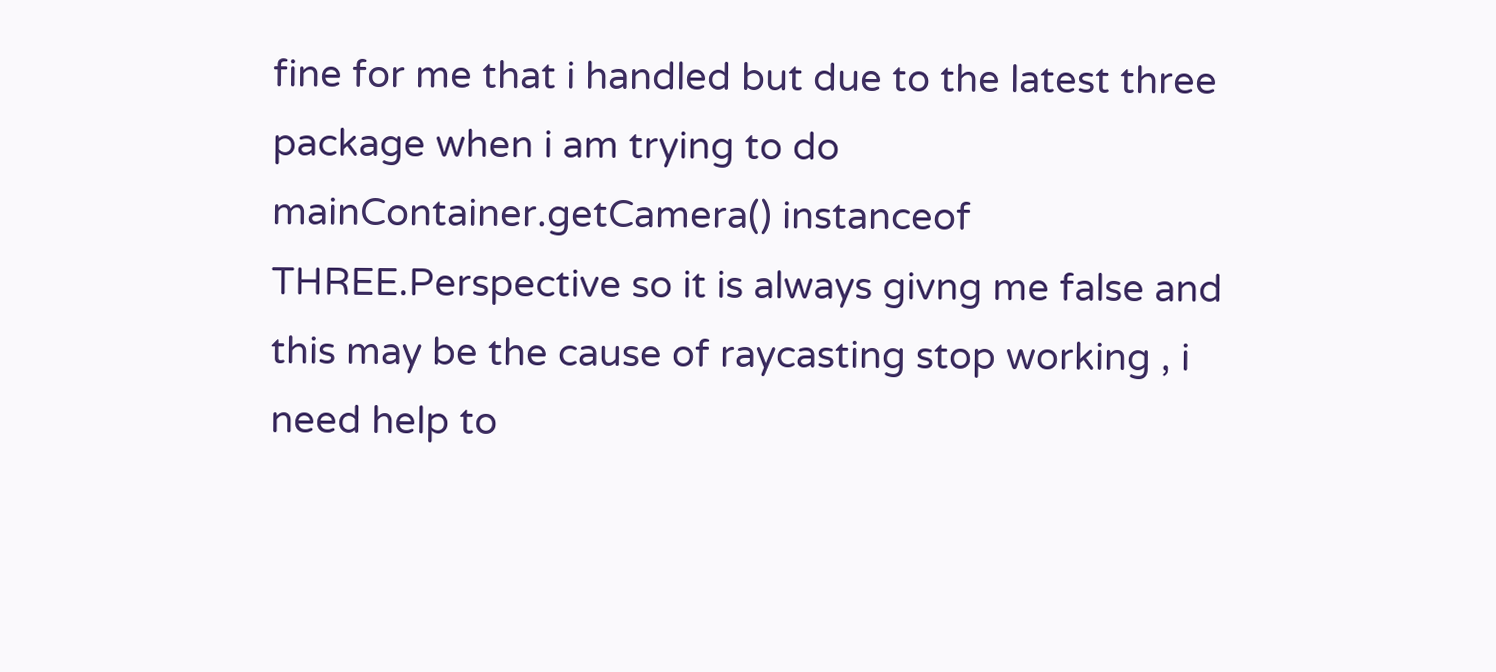fine for me that i handled but due to the latest three package when i am trying to do mainContainer.getCamera() instanceof THREE.Perspective so it is always givng me false and this may be the cause of raycasting stop working , i need help to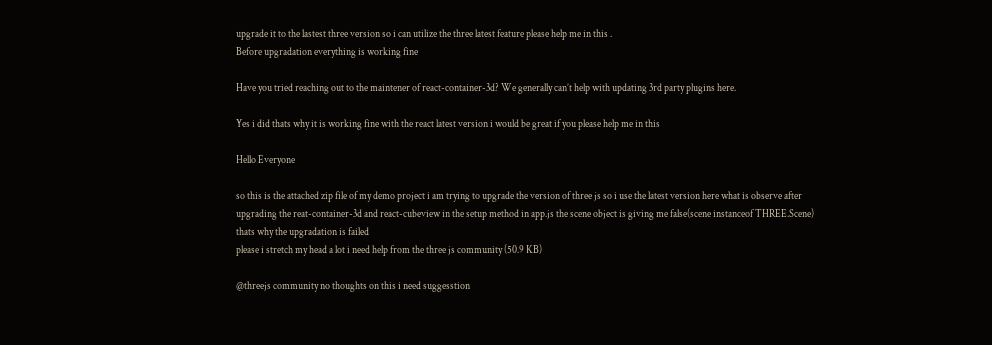upgrade it to the lastest three version so i can utilize the three latest feature please help me in this .
Before upgradation everything is working fine

Have you tried reaching out to the maintener of react-container-3d? We generally can’t help with updating 3rd party plugins here.

Yes i did thats why it is working fine with the react latest version i would be great if you please help me in this

Hello Everyone

so this is the attached zip file of my demo project i am trying to upgrade the version of three js so i use the latest version here what is observe after upgrading the reat-container-3d and react-cubeview in the setup method in app.js the scene object is giving me false(scene instanceof THREE.Scene) thats why the upgradation is failed
please i stretch my head a lot i need help from the three js community (50.9 KB)

@threejs community no thoughts on this i need suggesstion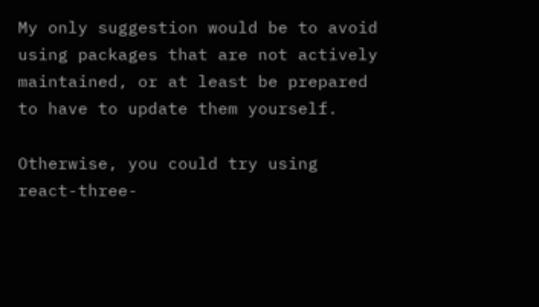My only suggestion would be to avoid using packages that are not actively maintained, or at least be prepared to have to update them yourself.

Otherwise, you could try using react-three-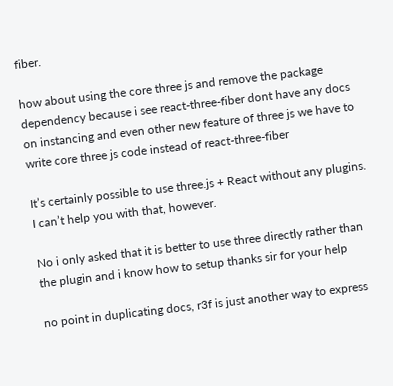fiber.

how about using the core three js and remove the package dependency because i see react-three-fiber dont have any docs on instancing and even other new feature of three js we have to write core three js code instead of react-three-fiber

It’s certainly possible to use three.js + React without any plugins. I can’t help you with that, however.

No i only asked that it is better to use three directly rather than the plugin and i know how to setup thanks sir for your help

no point in duplicating docs, r3f is just another way to express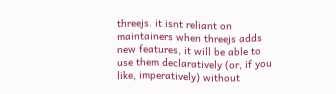threejs. it isnt reliant on maintainers when threejs adds new features, it will be able to use them declaratively (or, if you like, imperatively) without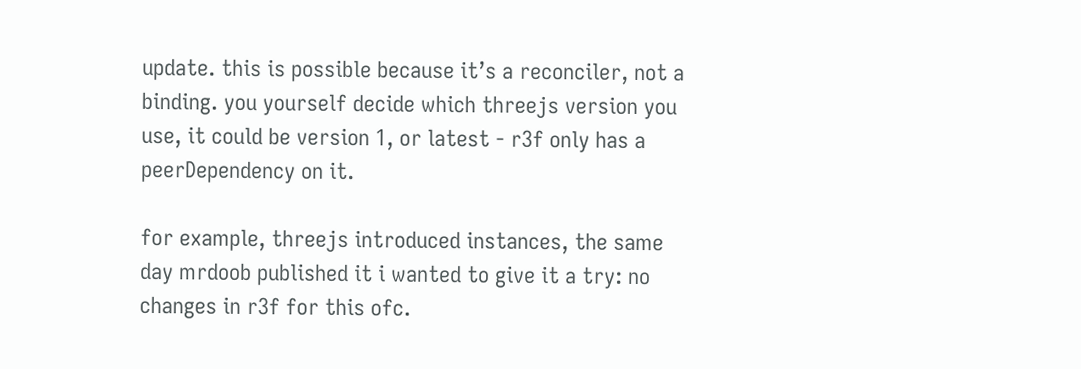update. this is possible because it’s a reconciler, not a binding. you yourself decide which threejs version you use, it could be version 1, or latest - r3f only has a peerDependency on it.

for example, threejs introduced instances, the same day mrdoob published it i wanted to give it a try: no changes in r3f for this ofc.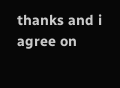thanks and i agree on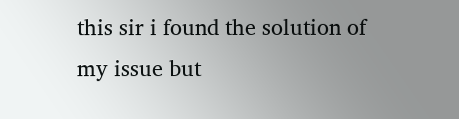this sir i found the solution of my issue but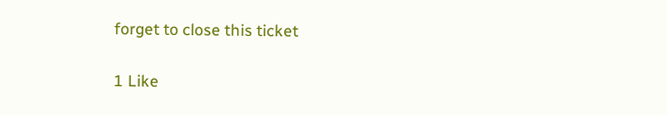forget to close this ticket

1 Like